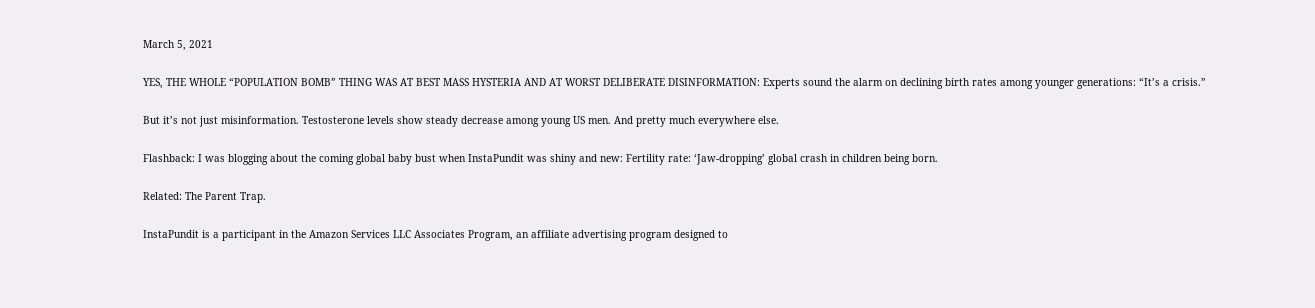March 5, 2021

YES, THE WHOLE “POPULATION BOMB” THING WAS AT BEST MASS HYSTERIA AND AT WORST DELIBERATE DISINFORMATION: Experts sound the alarm on declining birth rates among younger generations: “It’s a crisis.”

But it’s not just misinformation. Testosterone levels show steady decrease among young US men. And pretty much everywhere else.

Flashback: I was blogging about the coming global baby bust when InstaPundit was shiny and new: Fertility rate: ‘Jaw-dropping’ global crash in children being born.

Related: The Parent Trap.

InstaPundit is a participant in the Amazon Services LLC Associates Program, an affiliate advertising program designed to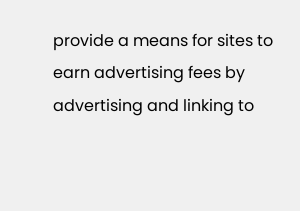provide a means for sites to earn advertising fees by advertising and linking to